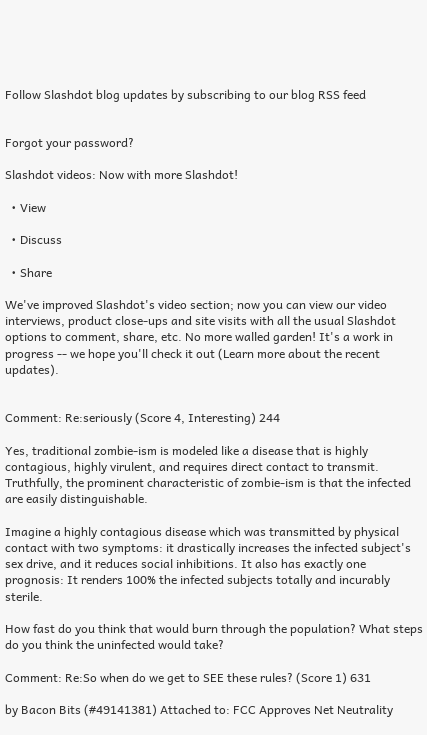Follow Slashdot blog updates by subscribing to our blog RSS feed


Forgot your password?

Slashdot videos: Now with more Slashdot!

  • View

  • Discuss

  • Share

We've improved Slashdot's video section; now you can view our video interviews, product close-ups and site visits with all the usual Slashdot options to comment, share, etc. No more walled garden! It's a work in progress -- we hope you'll check it out (Learn more about the recent updates).


Comment: Re:seriously (Score 4, Interesting) 244

Yes, traditional zombie-ism is modeled like a disease that is highly contagious, highly virulent, and requires direct contact to transmit. Truthfully, the prominent characteristic of zombie-ism is that the infected are easily distinguishable.

Imagine a highly contagious disease which was transmitted by physical contact with two symptoms: it drastically increases the infected subject's sex drive, and it reduces social inhibitions. It also has exactly one prognosis: It renders 100% the infected subjects totally and incurably sterile.

How fast do you think that would burn through the population? What steps do you think the uninfected would take?

Comment: Re:So when do we get to SEE these rules? (Score 1) 631

by Bacon Bits (#49141381) Attached to: FCC Approves Net Neutrality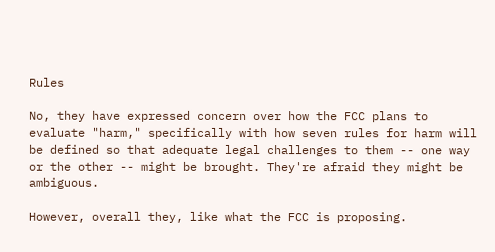Rules

No, they have expressed concern over how the FCC plans to evaluate "harm," specifically with how seven rules for harm will be defined so that adequate legal challenges to them -- one way or the other -- might be brought. They're afraid they might be ambiguous.

However, overall they, like what the FCC is proposing.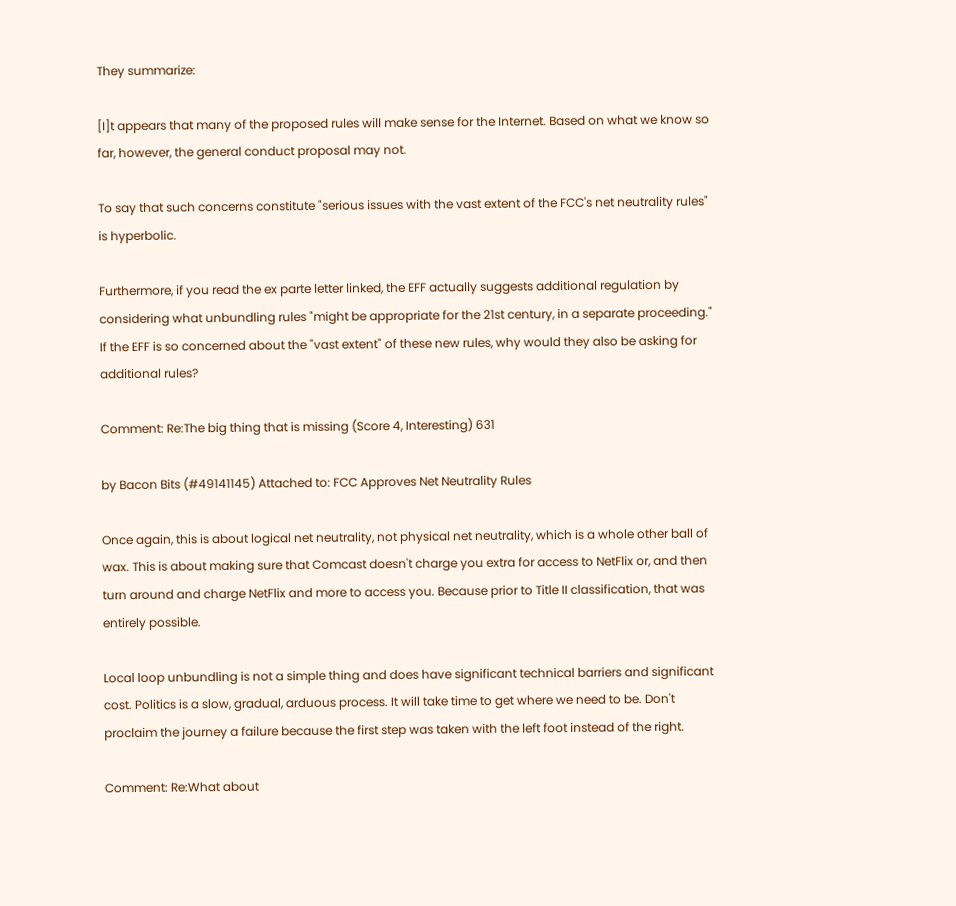They summarize:

[I]t appears that many of the proposed rules will make sense for the Internet. Based on what we know so far, however, the general conduct proposal may not.

To say that such concerns constitute "serious issues with the vast extent of the FCC's net neutrality rules" is hyperbolic.

Furthermore, if you read the ex parte letter linked, the EFF actually suggests additional regulation by considering what unbundling rules "might be appropriate for the 21st century, in a separate proceeding." If the EFF is so concerned about the "vast extent" of these new rules, why would they also be asking for additional rules?

Comment: Re:The big thing that is missing (Score 4, Interesting) 631

by Bacon Bits (#49141145) Attached to: FCC Approves Net Neutrality Rules

Once again, this is about logical net neutrality, not physical net neutrality, which is a whole other ball of wax. This is about making sure that Comcast doesn't charge you extra for access to NetFlix or, and then turn around and charge NetFlix and more to access you. Because prior to Title II classification, that was entirely possible.

Local loop unbundling is not a simple thing and does have significant technical barriers and significant cost. Politics is a slow, gradual, arduous process. It will take time to get where we need to be. Don't proclaim the journey a failure because the first step was taken with the left foot instead of the right.

Comment: Re:What about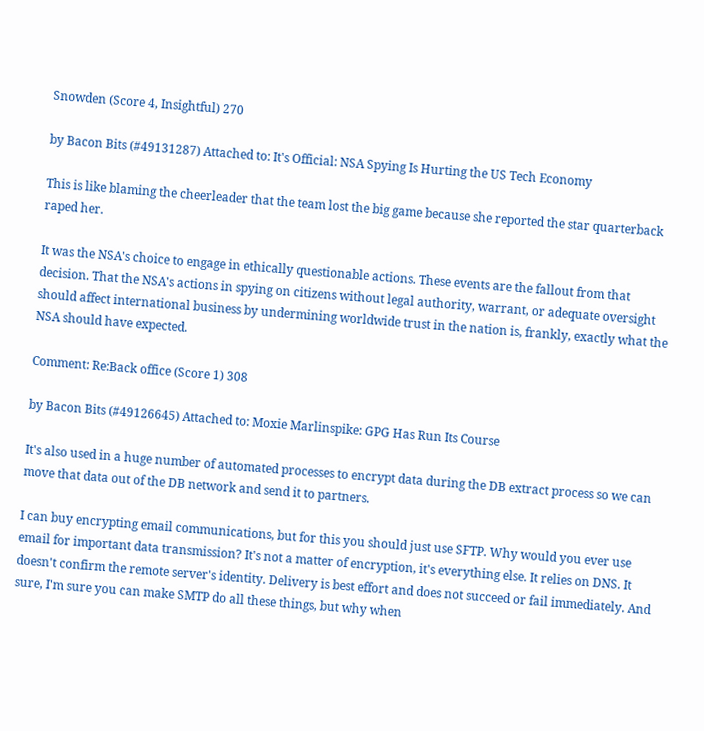Snowden (Score 4, Insightful) 270

by Bacon Bits (#49131287) Attached to: It's Official: NSA Spying Is Hurting the US Tech Economy

This is like blaming the cheerleader that the team lost the big game because she reported the star quarterback raped her.

It was the NSA's choice to engage in ethically questionable actions. These events are the fallout from that decision. That the NSA's actions in spying on citizens without legal authority, warrant, or adequate oversight should affect international business by undermining worldwide trust in the nation is, frankly, exactly what the NSA should have expected.

Comment: Re:Back office (Score 1) 308

by Bacon Bits (#49126645) Attached to: Moxie Marlinspike: GPG Has Run Its Course

It's also used in a huge number of automated processes to encrypt data during the DB extract process so we can move that data out of the DB network and send it to partners.

I can buy encrypting email communications, but for this you should just use SFTP. Why would you ever use email for important data transmission? It's not a matter of encryption, it's everything else. It relies on DNS. It doesn't confirm the remote server's identity. Delivery is best effort and does not succeed or fail immediately. And sure, I'm sure you can make SMTP do all these things, but why when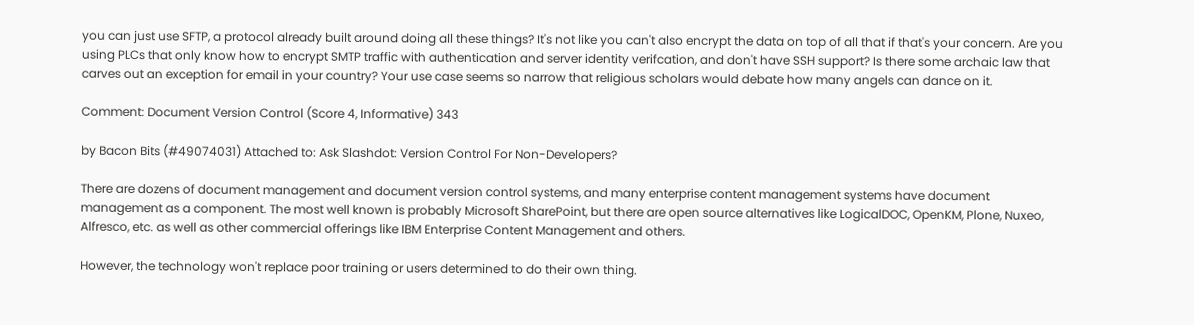you can just use SFTP, a protocol already built around doing all these things? It's not like you can't also encrypt the data on top of all that if that's your concern. Are you using PLCs that only know how to encrypt SMTP traffic with authentication and server identity verifcation, and don't have SSH support? Is there some archaic law that carves out an exception for email in your country? Your use case seems so narrow that religious scholars would debate how many angels can dance on it.

Comment: Document Version Control (Score 4, Informative) 343

by Bacon Bits (#49074031) Attached to: Ask Slashdot: Version Control For Non-Developers?

There are dozens of document management and document version control systems, and many enterprise content management systems have document management as a component. The most well known is probably Microsoft SharePoint, but there are open source alternatives like LogicalDOC, OpenKM, Plone, Nuxeo, Alfresco, etc. as well as other commercial offerings like IBM Enterprise Content Management and others.

However, the technology won't replace poor training or users determined to do their own thing.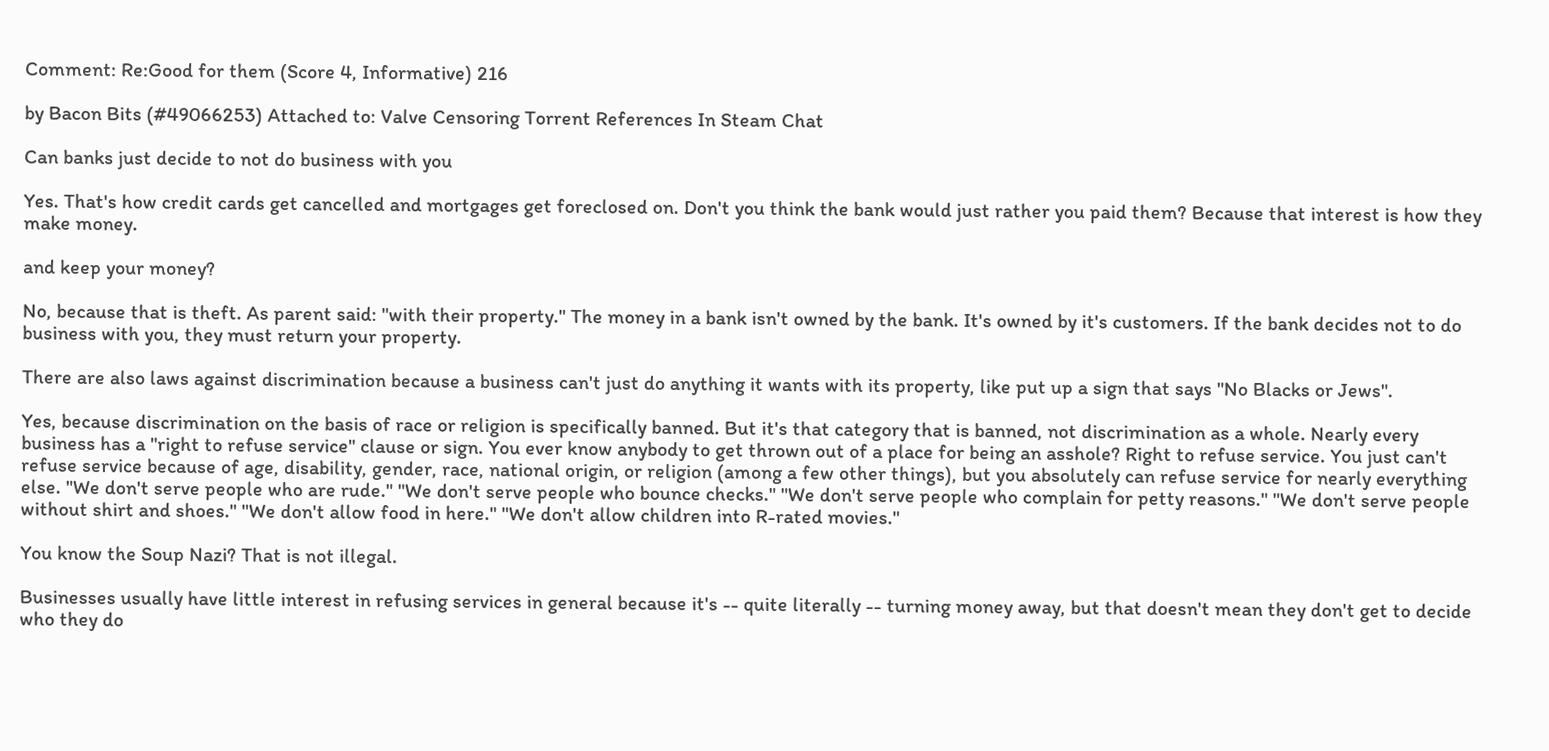Comment: Re:Good for them (Score 4, Informative) 216

by Bacon Bits (#49066253) Attached to: Valve Censoring Torrent References In Steam Chat

Can banks just decide to not do business with you

Yes. That's how credit cards get cancelled and mortgages get foreclosed on. Don't you think the bank would just rather you paid them? Because that interest is how they make money.

and keep your money?

No, because that is theft. As parent said: "with their property." The money in a bank isn't owned by the bank. It's owned by it's customers. If the bank decides not to do business with you, they must return your property.

There are also laws against discrimination because a business can't just do anything it wants with its property, like put up a sign that says "No Blacks or Jews".

Yes, because discrimination on the basis of race or religion is specifically banned. But it's that category that is banned, not discrimination as a whole. Nearly every business has a "right to refuse service" clause or sign. You ever know anybody to get thrown out of a place for being an asshole? Right to refuse service. You just can't refuse service because of age, disability, gender, race, national origin, or religion (among a few other things), but you absolutely can refuse service for nearly everything else. "We don't serve people who are rude." "We don't serve people who bounce checks." "We don't serve people who complain for petty reasons." "We don't serve people without shirt and shoes." "We don't allow food in here." "We don't allow children into R-rated movies."

You know the Soup Nazi? That is not illegal.

Businesses usually have little interest in refusing services in general because it's -- quite literally -- turning money away, but that doesn't mean they don't get to decide who they do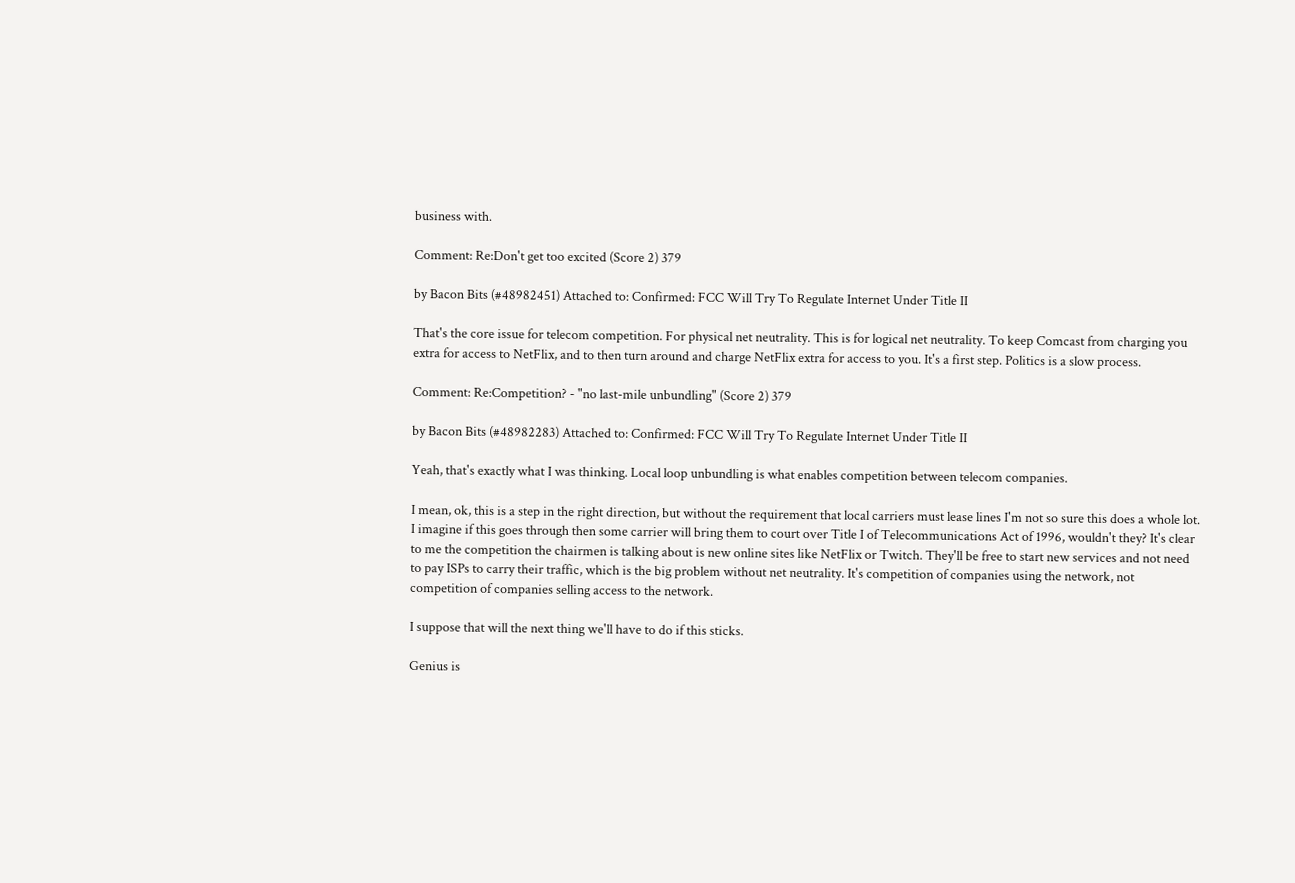business with.

Comment: Re:Don't get too excited (Score 2) 379

by Bacon Bits (#48982451) Attached to: Confirmed: FCC Will Try To Regulate Internet Under Title II

That's the core issue for telecom competition. For physical net neutrality. This is for logical net neutrality. To keep Comcast from charging you extra for access to NetFlix, and to then turn around and charge NetFlix extra for access to you. It's a first step. Politics is a slow process.

Comment: Re:Competition? - "no last-mile unbundling" (Score 2) 379

by Bacon Bits (#48982283) Attached to: Confirmed: FCC Will Try To Regulate Internet Under Title II

Yeah, that's exactly what I was thinking. Local loop unbundling is what enables competition between telecom companies.

I mean, ok, this is a step in the right direction, but without the requirement that local carriers must lease lines I'm not so sure this does a whole lot. I imagine if this goes through then some carrier will bring them to court over Title I of Telecommunications Act of 1996, wouldn't they? It's clear to me the competition the chairmen is talking about is new online sites like NetFlix or Twitch. They'll be free to start new services and not need to pay ISPs to carry their traffic, which is the big problem without net neutrality. It's competition of companies using the network, not competition of companies selling access to the network.

I suppose that will the next thing we'll have to do if this sticks.

Genius is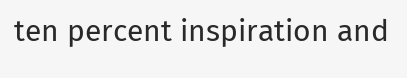ten percent inspiration and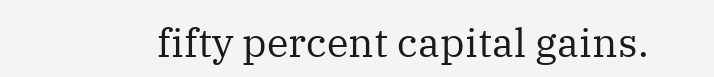fifty percent capital gains.